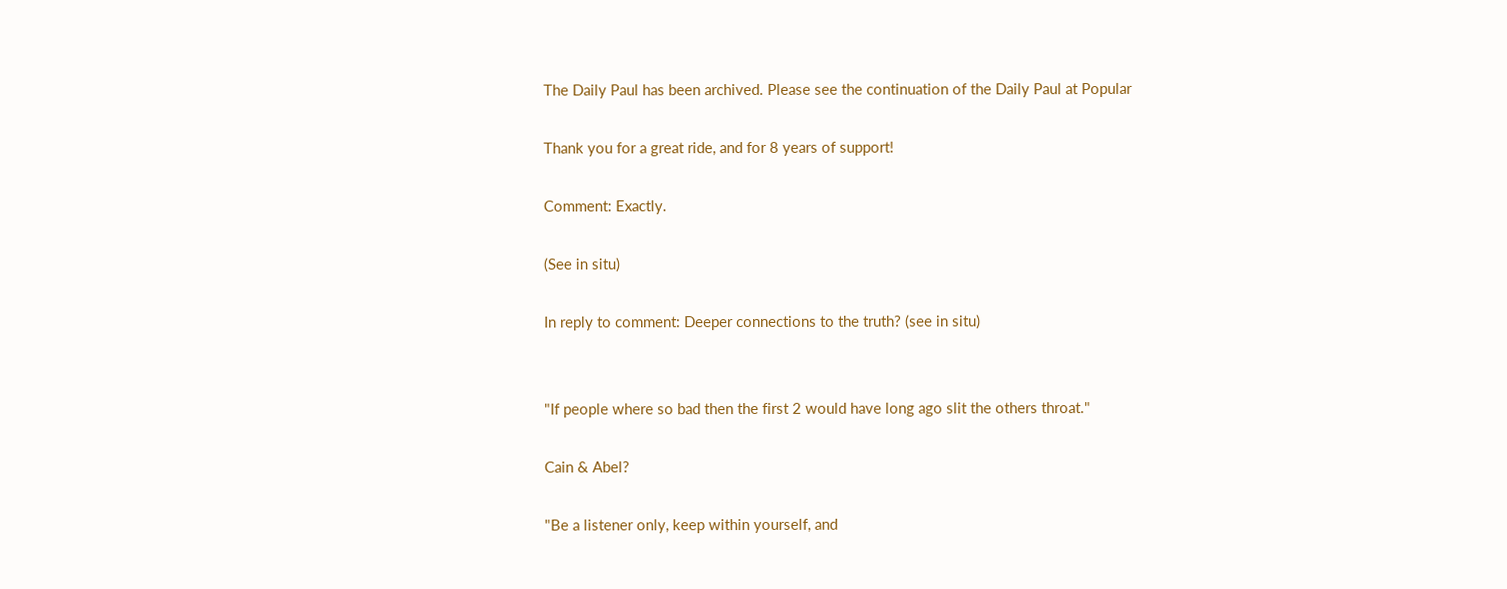The Daily Paul has been archived. Please see the continuation of the Daily Paul at Popular

Thank you for a great ride, and for 8 years of support!

Comment: Exactly.

(See in situ)

In reply to comment: Deeper connections to the truth? (see in situ)


"If people where so bad then the first 2 would have long ago slit the others throat."

Cain & Abel?

"Be a listener only, keep within yourself, and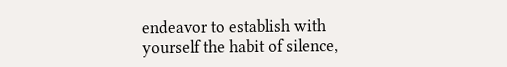endeavor to establish with yourself the habit of silence,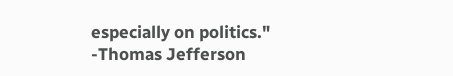especially on politics." -Thomas Jefferson